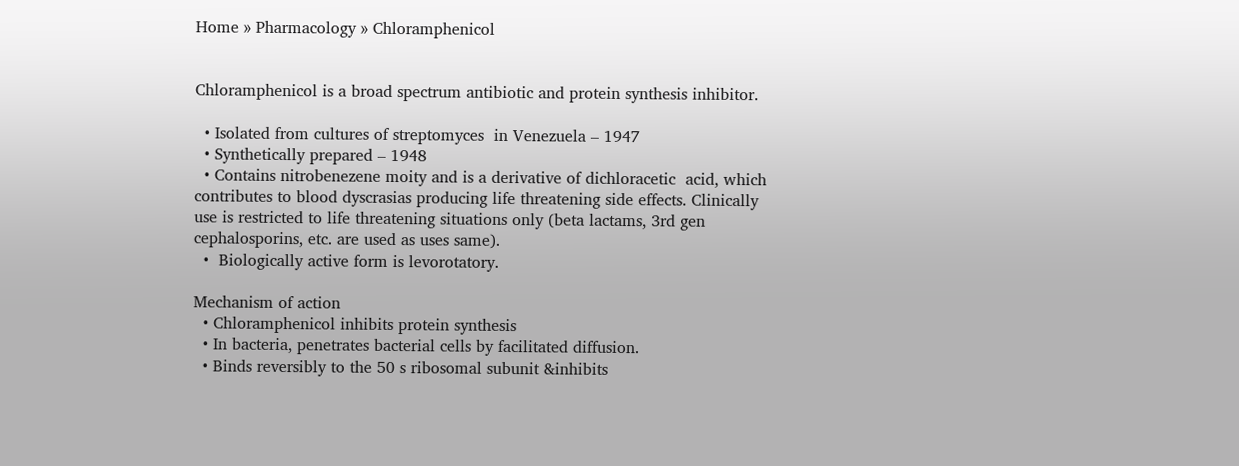Home » Pharmacology » Chloramphenicol


Chloramphenicol is a broad spectrum antibiotic and protein synthesis inhibitor.

  • Isolated from cultures of streptomyces  in Venezuela – 1947
  • Synthetically prepared – 1948
  • Contains nitrobenezene moity and is a derivative of dichloracetic  acid, which contributes to blood dyscrasias producing life threatening side effects. Clinically use is restricted to life threatening situations only (beta lactams, 3rd gen cephalosporins, etc. are used as uses same).
  •  Biologically active form is levorotatory.

Mechanism of action
  • Chloramphenicol inhibits protein synthesis
  • In bacteria, penetrates bacterial cells by facilitated diffusion.
  • Binds reversibly to the 50 s ribosomal subunit &inhibits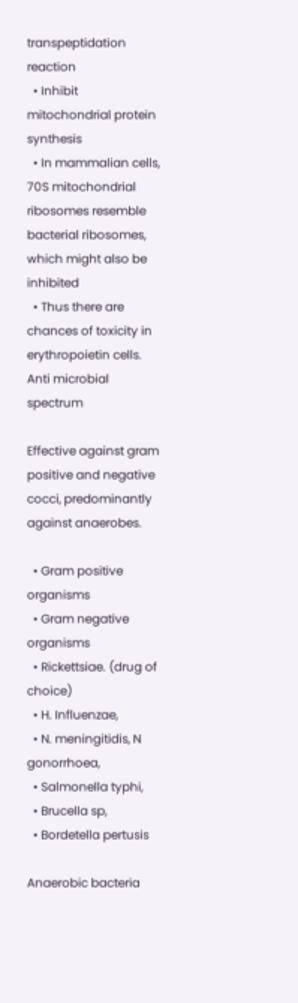transpeptidation reaction
  • Inhibit mitochondrial protein synthesis
  • In mammalian cells, 70S mitochondrial ribosomes resemble bacterial ribosomes, which might also be inhibited
  • Thus there are chances of toxicity in erythropoietin cells.
Anti microbial spectrum

Effective against gram positive and negative cocci, predominantly against anaerobes.

  • Gram positive organisms
  • Gram negative organisms
  • Rickettsiae. (drug of choice)
  • H. Influenzae,
  • N. meningitidis, N gonorrhoea,
  • Salmonella typhi,
  • Brucella sp,
  • Bordetella pertusis

Anaerobic bacteria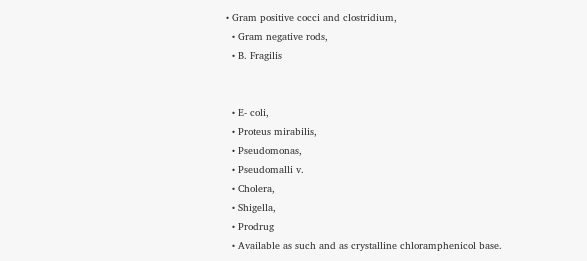• Gram positive cocci and clostridium,
  • Gram negative rods,
  • B. Fragilis


  • E- coli,
  • Proteus mirabilis,
  • Pseudomonas,
  • Pseudomalli v.
  • Cholera,
  • Shigella,
  • Prodrug
  • Available as such and as crystalline chloramphenicol base.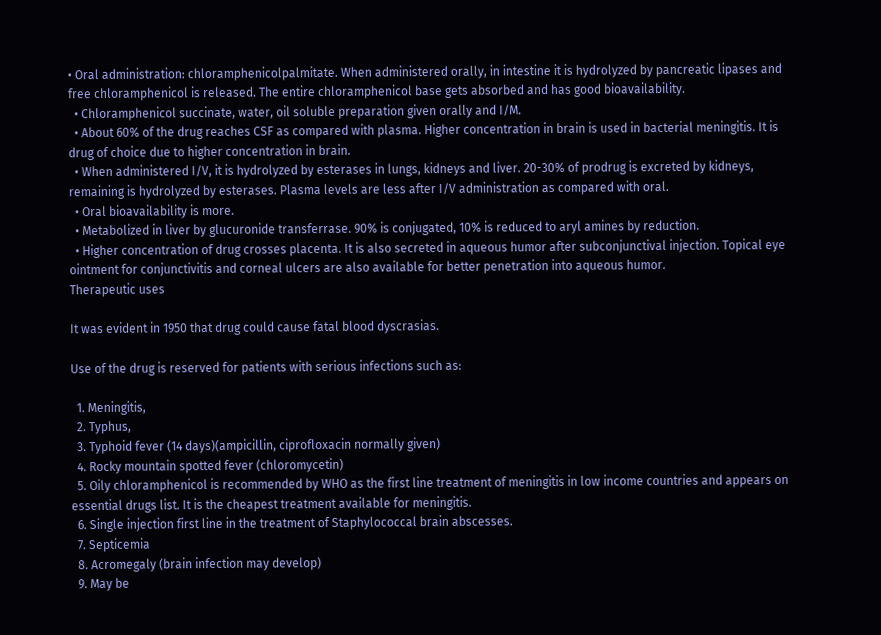• Oral administration: chloramphenicolpalmitate. When administered orally, in intestine it is hydrolyzed by pancreatic lipases and free chloramphenicol is released. The entire chloramphenicol base gets absorbed and has good bioavailability.
  • Chloramphenicol succinate, water, oil soluble preparation given orally and I/M.
  • About 60% of the drug reaches CSF as compared with plasma. Higher concentration in brain is used in bacterial meningitis. It is drug of choice due to higher concentration in brain.
  • When administered I/V, it is hydrolyzed by esterases in lungs, kidneys and liver. 20-30% of prodrug is excreted by kidneys, remaining is hydrolyzed by esterases. Plasma levels are less after I/V administration as compared with oral.
  • Oral bioavailability is more.
  • Metabolized in liver by glucuronide transferrase. 90% is conjugated, 10% is reduced to aryl amines by reduction.
  • Higher concentration of drug crosses placenta. It is also secreted in aqueous humor after subconjunctival injection. Topical eye ointment for conjunctivitis and corneal ulcers are also available for better penetration into aqueous humor.
Therapeutic uses

It was evident in 1950 that drug could cause fatal blood dyscrasias.

Use of the drug is reserved for patients with serious infections such as:

  1. Meningitis,
  2. Typhus,
  3. Typhoid fever (14 days)(ampicillin, ciprofloxacin normally given)
  4. Rocky mountain spotted fever (chloromycetin)
  5. Oily chloramphenicol is recommended by WHO as the first line treatment of meningitis in low income countries and appears on essential drugs list. It is the cheapest treatment available for meningitis.
  6. Single injection first line in the treatment of Staphylococcal brain abscesses.
  7. Septicemia
  8. Acromegaly (brain infection may develop)
  9. May be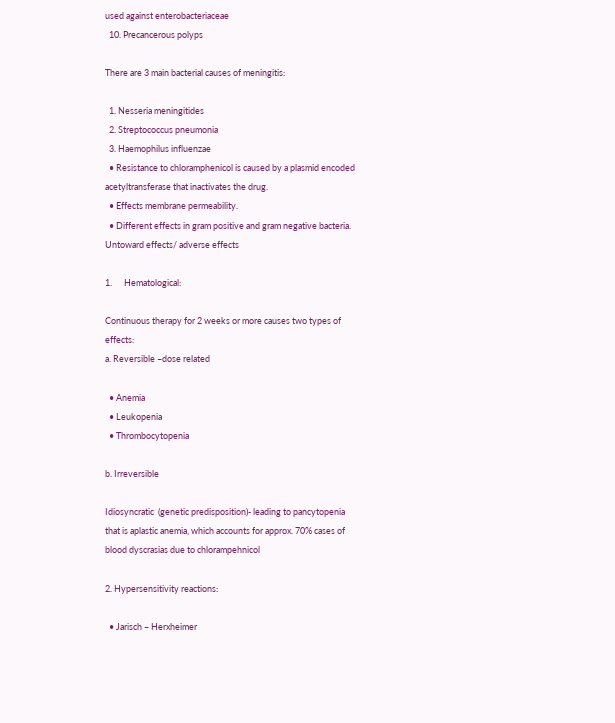used against enterobacteriaceae
  10. Precancerous polyps

There are 3 main bacterial causes of meningitis:

  1. Nesseria meningitides
  2. Streptococcus pneumonia
  3. Haemophilus influenzae
  • Resistance to chloramphenicol is caused by a plasmid encoded acetyltransferase that inactivates the drug.
  • Effects membrane permeability.
  • Different effects in gram positive and gram negative bacteria.
Untoward effects/ adverse effects

1.      Hematological:

Continuous therapy for 2 weeks or more causes two types of effects:
a. Reversible –dose related

  • Anemia
  • Leukopenia
  • Thrombocytopenia

b. Irreversible

Idiosyncratic  (genetic predisposition)- leading to pancytopenia that is aplastic anemia, which accounts for approx. 70% cases of blood dyscrasias due to chlorampehnicol

2. Hypersensitivity reactions:

  • Jarisch – Herxheimer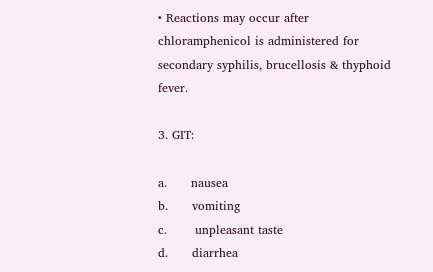• Reactions may occur after chloramphenicol is administered for secondary syphilis, brucellosis & thyphoid fever.

3. GIT:

a.      nausea
b.      vomiting
c.       unpleasant taste
d.      diarrhea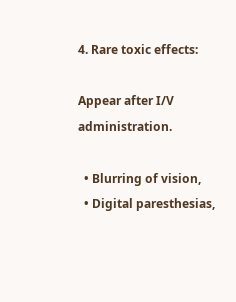4. Rare toxic effects:

Appear after I/V administration.

  • Blurring of vision,
  • Digital paresthesias,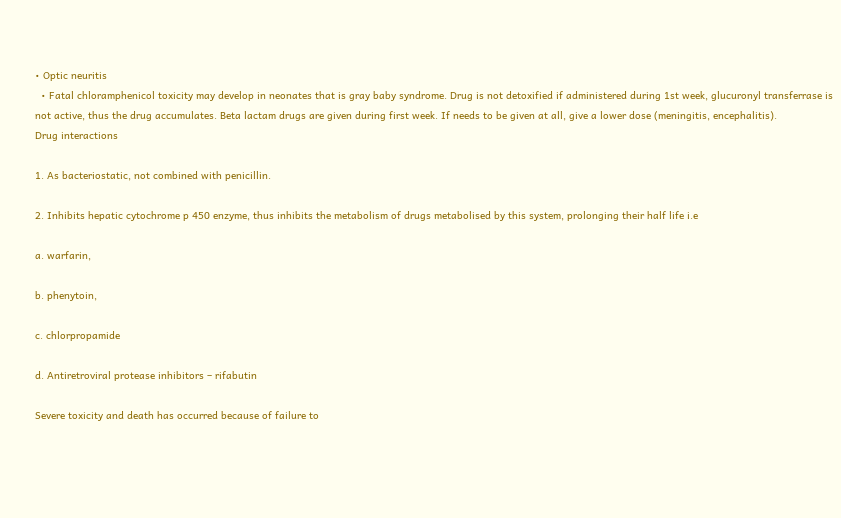• Optic neuritis
  • Fatal chloramphenicol toxicity may develop in neonates that is gray baby syndrome. Drug is not detoxified if administered during 1st week, glucuronyl transferrase is not active, thus the drug accumulates. Beta lactam drugs are given during first week. If needs to be given at all, give a lower dose (meningitis, encephalitis).
Drug interactions

1. As bacteriostatic, not combined with penicillin.

2. Inhibits hepatic cytochrome p 450 enzyme, thus inhibits the metabolism of drugs metabolised by this system, prolonging their half life i.e

a. warfarin,

b. phenytoin,

c. chlorpropamide

d. Antiretroviral protease inhibitors – rifabutin

Severe toxicity and death has occurred because of failure to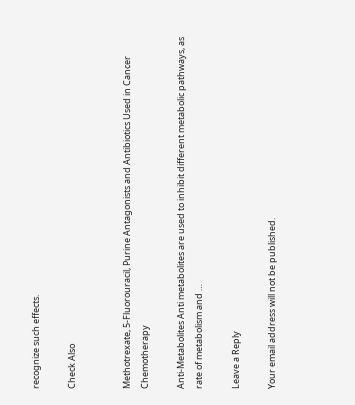recognize such effects.

Check Also


Methotrexate, 5-Fluorouracil, Purine Antagonists and Antibiotics Used in Cancer Chemotherapy

Anti-Metabolites Anti metabolites are used to inhibit different metabolic pathways, as rate of metabolism and …

Leave a Reply

Your email address will not be published.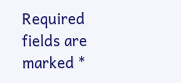Required fields are marked *